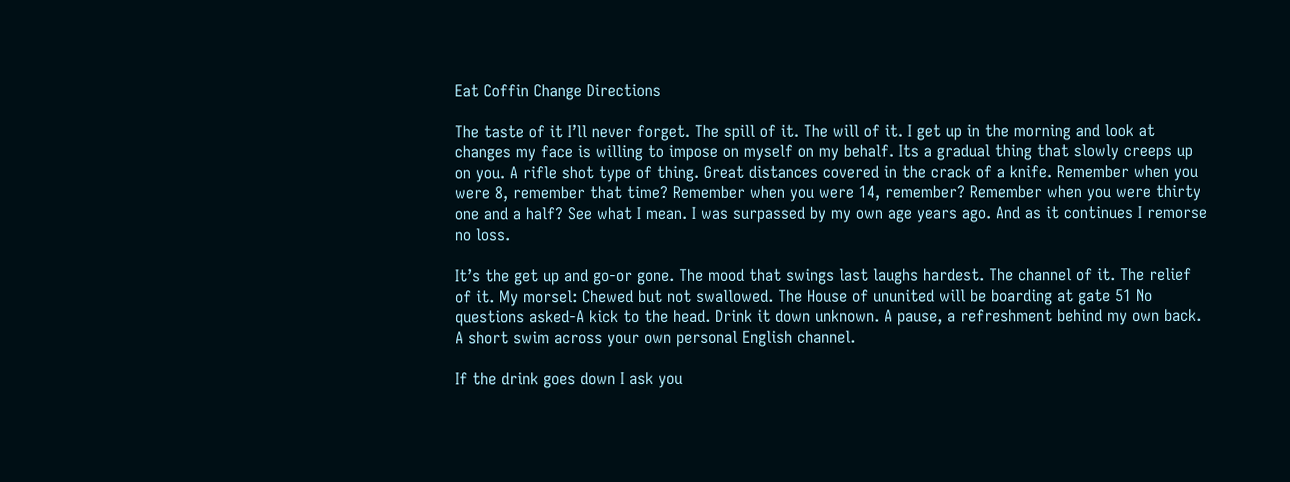Eat Coffin Change Directions

The taste of it I’ll never forget. The spill of it. The will of it. I get up in the morning and look at changes my face is willing to impose on myself on my behalf. Its a gradual thing that slowly creeps up on you. A rifle shot type of thing. Great distances covered in the crack of a knife. Remember when you were 8, remember that time? Remember when you were 14, remember? Remember when you were thirty one and a half? See what I mean. I was surpassed by my own age years ago. And as it continues I remorse no loss.

It’s the get up and go-or gone. The mood that swings last laughs hardest. The channel of it. The relief of it. My morsel: Chewed but not swallowed. The House of ununited will be boarding at gate 51 No questions asked-A kick to the head. Drink it down unknown. A pause, a refreshment behind my own back. A short swim across your own personal English channel.

If the drink goes down I ask you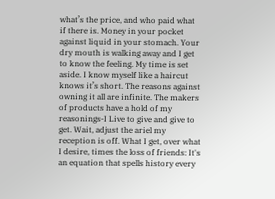what’s the price, and who paid what if there is. Money in your pocket against liquid in your stomach. Your dry mouth is walking away and I get to know the feeling. My time is set aside. I know myself like a haircut knows it’s short. The reasons against owning it all are infinite. The makers of products have a hold of my reasonings-I Live to give and give to get. Wait, adjust the ariel my reception is off. What I get, over what I desire, times the loss of friends: It's an equation that spells history every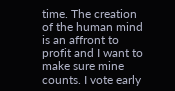time. The creation of the human mind is an affront to profit and I want to make sure mine counts. I vote early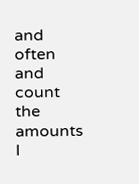and often and count the amounts I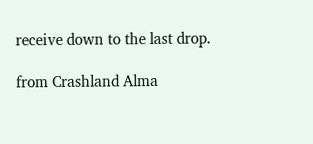receive down to the last drop.

from Crashland Alma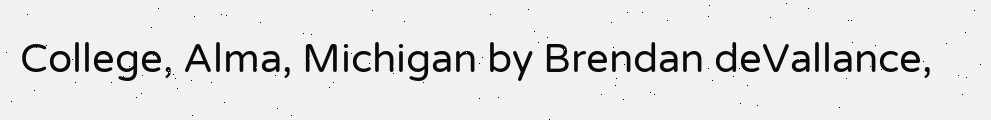College, Alma, Michigan by Brendan deVallance,